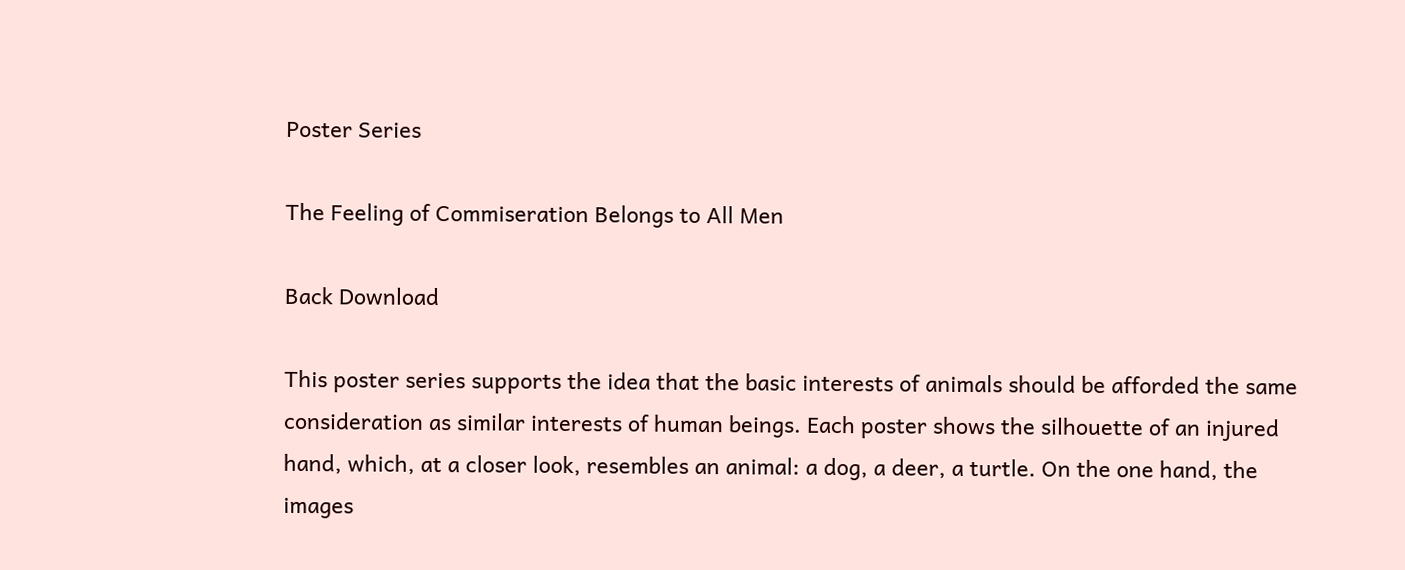Poster Series

The Feeling of Commiseration Belongs to All Men

Back Download

This poster series supports the idea that the basic interests of animals should be afforded the same consideration as similar interests of human beings. Each poster shows the silhouette of an injured hand, which, at a closer look, resembles an animal: a dog, a deer, a turtle. On the one hand, the images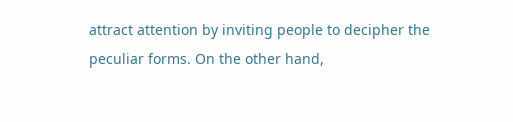attract attention by inviting people to decipher the peculiar forms. On the other hand,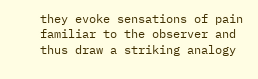they evoke sensations of pain familiar to the observer and thus draw a striking analogy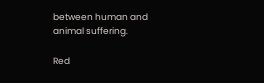between human and animal suffering.

Red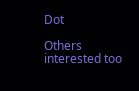Dot

Others interested too